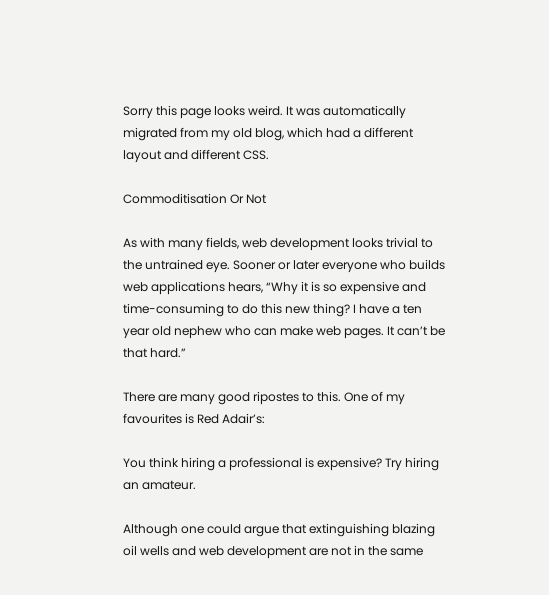Sorry this page looks weird. It was automatically migrated from my old blog, which had a different layout and different CSS.

Commoditisation Or Not

As with many fields, web development looks trivial to the untrained eye. Sooner or later everyone who builds web applications hears, “Why it is so expensive and time-consuming to do this new thing? I have a ten year old nephew who can make web pages. It can’t be that hard.”

There are many good ripostes to this. One of my favourites is Red Adair’s:

You think hiring a professional is expensive? Try hiring an amateur.

Although one could argue that extinguishing blazing oil wells and web development are not in the same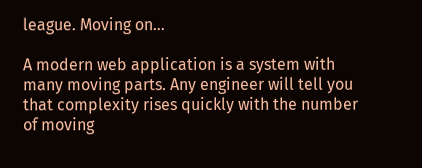league. Moving on…

A modern web application is a system with many moving parts. Any engineer will tell you that complexity rises quickly with the number of moving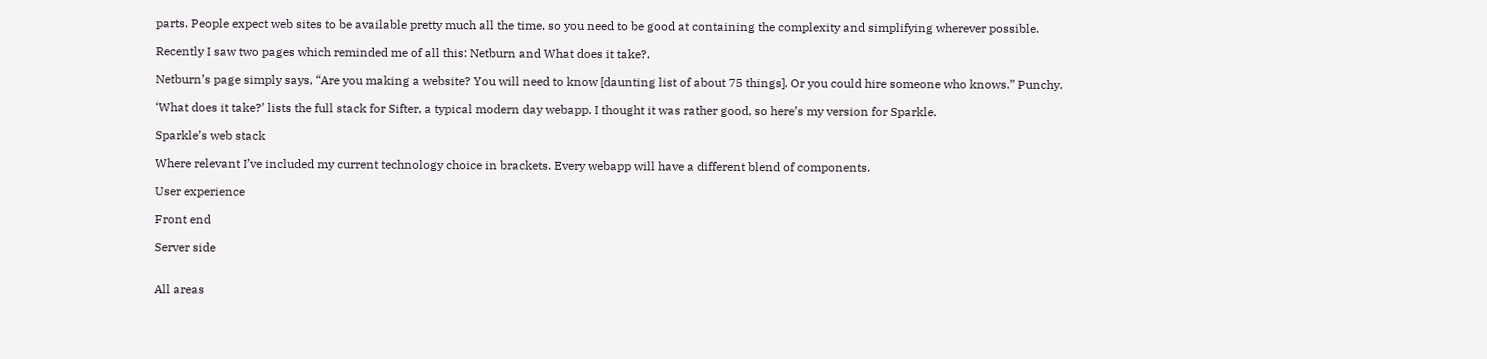parts. People expect web sites to be available pretty much all the time, so you need to be good at containing the complexity and simplifying wherever possible.

Recently I saw two pages which reminded me of all this: Netburn and What does it take?.

Netburn’s page simply says, “Are you making a website? You will need to know [daunting list of about 75 things]. Or you could hire someone who knows.” Punchy.

‘What does it take?’ lists the full stack for Sifter, a typical modern day webapp. I thought it was rather good, so here’s my version for Sparkle.

Sparkle’s web stack

Where relevant I’ve included my current technology choice in brackets. Every webapp will have a different blend of components.

User experience

Front end

Server side


All areas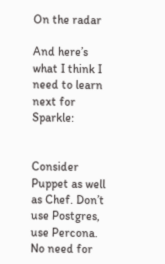On the radar

And here’s what I think I need to learn next for Sparkle:


Consider Puppet as well as Chef. Don’t use Postgres, use Percona. No need for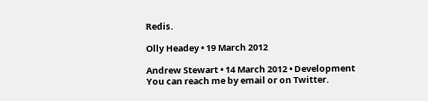Redis.

Olly Headey • 19 March 2012

Andrew Stewart • 14 March 2012 • Development
You can reach me by email or on Twitter.